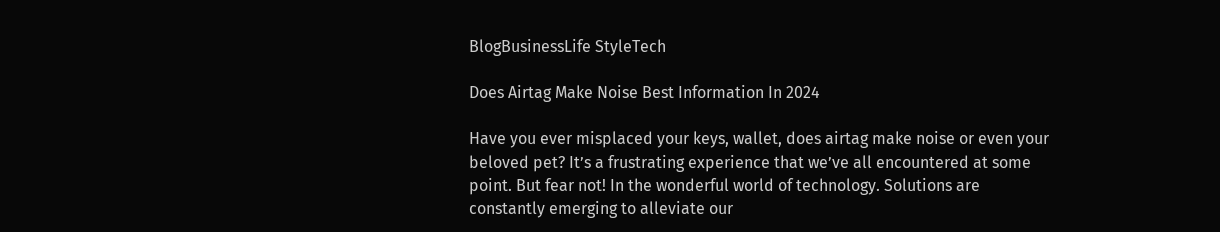BlogBusinessLife StyleTech

Does Airtag Make Noise Best Information In 2024

Have you ever misplaced your keys, wallet, does airtag make noise or even your beloved pet? It’s a frustrating experience that we’ve all encountered at some point. But fear not! In the wonderful world of technology. Solutions are constantly emerging to alleviate our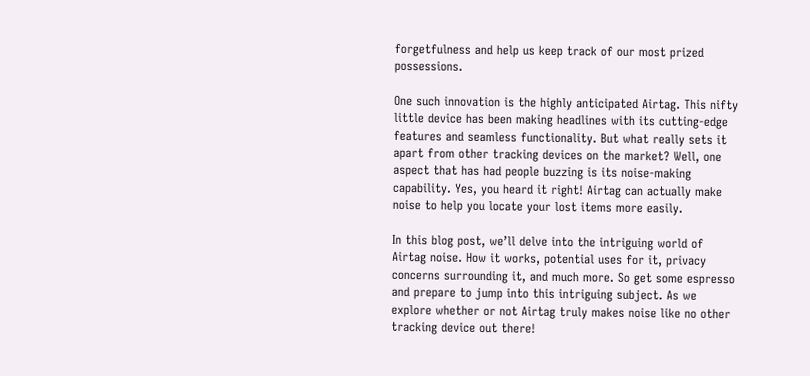forgetfulness and help us keep track of our most prized possessions.

One such innovation is the highly anticipated Airtag. This nifty little device has been making headlines with its cutting-edge features and seamless functionality. But what really sets it apart from other tracking devices on the market? Well, one aspect that has had people buzzing is its noise-making capability. Yes, you heard it right! Airtag can actually make noise to help you locate your lost items more easily.

In this blog post, we’ll delve into the intriguing world of Airtag noise. How it works, potential uses for it, privacy concerns surrounding it, and much more. So get some espresso and prepare to jump into this intriguing subject. As we explore whether or not Airtag truly makes noise like no other tracking device out there!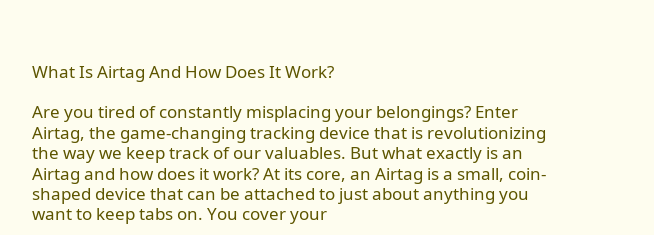What Is Airtag And How Does It Work?

Are you tired of constantly misplacing your belongings? Enter Airtag, the game-changing tracking device that is revolutionizing the way we keep track of our valuables. But what exactly is an Airtag and how does it work? At its core, an Airtag is a small, coin-shaped device that can be attached to just about anything you want to keep tabs on. You cover your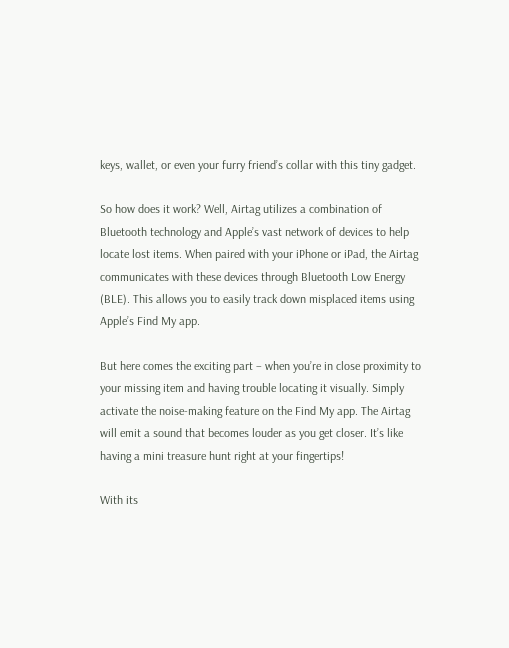keys, wallet, or even your furry friend’s collar with this tiny gadget.

So how does it work? Well, Airtag utilizes a combination of Bluetooth technology and Apple’s vast network of devices to help locate lost items. When paired with your iPhone or iPad, the Airtag communicates with these devices through Bluetooth Low Energy (BLE). This allows you to easily track down misplaced items using Apple’s Find My app.

But here comes the exciting part – when you’re in close proximity to your missing item and having trouble locating it visually. Simply activate the noise-making feature on the Find My app. The Airtag will emit a sound that becomes louder as you get closer. It’s like having a mini treasure hunt right at your fingertips!

With its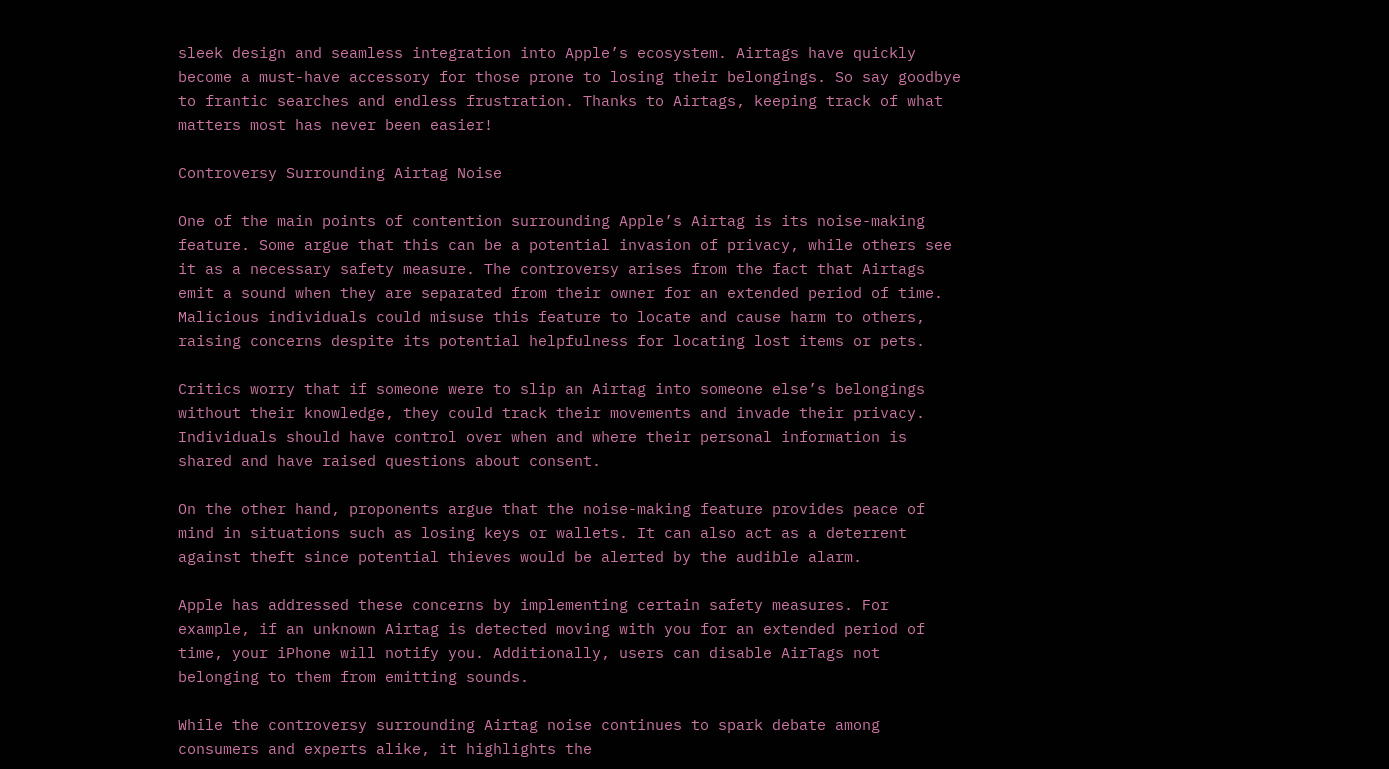sleek design and seamless integration into Apple’s ecosystem. Airtags have quickly become a must-have accessory for those prone to losing their belongings. So say goodbye to frantic searches and endless frustration. Thanks to Airtags, keeping track of what matters most has never been easier!

Controversy Surrounding Airtag Noise

One of the main points of contention surrounding Apple’s Airtag is its noise-making feature. Some argue that this can be a potential invasion of privacy, while others see it as a necessary safety measure. The controversy arises from the fact that Airtags emit a sound when they are separated from their owner for an extended period of time. Malicious individuals could misuse this feature to locate and cause harm to others, raising concerns despite its potential helpfulness for locating lost items or pets.

Critics worry that if someone were to slip an Airtag into someone else’s belongings without their knowledge, they could track their movements and invade their privacy. Individuals should have control over when and where their personal information is shared and have raised questions about consent.

On the other hand, proponents argue that the noise-making feature provides peace of mind in situations such as losing keys or wallets. It can also act as a deterrent against theft since potential thieves would be alerted by the audible alarm.

Apple has addressed these concerns by implementing certain safety measures. For example, if an unknown Airtag is detected moving with you for an extended period of time, your iPhone will notify you. Additionally, users can disable AirTags not belonging to them from emitting sounds.

While the controversy surrounding Airtag noise continues to spark debate among consumers and experts alike, it highlights the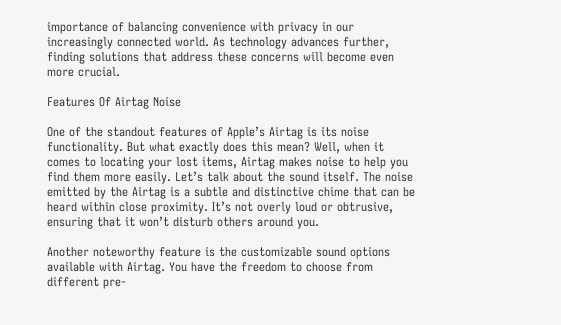importance of balancing convenience with privacy in our increasingly connected world. As technology advances further, finding solutions that address these concerns will become even more crucial.

Features Of Airtag Noise

One of the standout features of Apple’s Airtag is its noise functionality. But what exactly does this mean? Well, when it comes to locating your lost items, Airtag makes noise to help you find them more easily. Let’s talk about the sound itself. The noise emitted by the Airtag is a subtle and distinctive chime that can be heard within close proximity. It’s not overly loud or obtrusive, ensuring that it won’t disturb others around you.

Another noteworthy feature is the customizable sound options available with Airtag. You have the freedom to choose from different pre-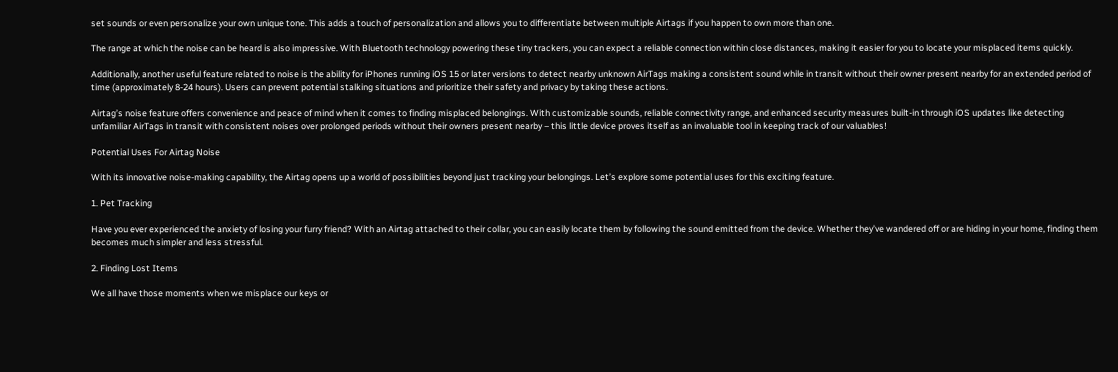set sounds or even personalize your own unique tone. This adds a touch of personalization and allows you to differentiate between multiple Airtags if you happen to own more than one.

The range at which the noise can be heard is also impressive. With Bluetooth technology powering these tiny trackers, you can expect a reliable connection within close distances, making it easier for you to locate your misplaced items quickly.

Additionally, another useful feature related to noise is the ability for iPhones running iOS 15 or later versions to detect nearby unknown AirTags making a consistent sound while in transit without their owner present nearby for an extended period of time (approximately 8-24 hours). Users can prevent potential stalking situations and prioritize their safety and privacy by taking these actions.

Airtag’s noise feature offers convenience and peace of mind when it comes to finding misplaced belongings. With customizable sounds, reliable connectivity range, and enhanced security measures built-in through iOS updates like detecting unfamiliar AirTags in transit with consistent noises over prolonged periods without their owners present nearby – this little device proves itself as an invaluable tool in keeping track of our valuables!

Potential Uses For Airtag Noise

With its innovative noise-making capability, the Airtag opens up a world of possibilities beyond just tracking your belongings. Let’s explore some potential uses for this exciting feature.

1. Pet Tracking

Have you ever experienced the anxiety of losing your furry friend? With an Airtag attached to their collar, you can easily locate them by following the sound emitted from the device. Whether they’ve wandered off or are hiding in your home, finding them becomes much simpler and less stressful.

2. Finding Lost Items

We all have those moments when we misplace our keys or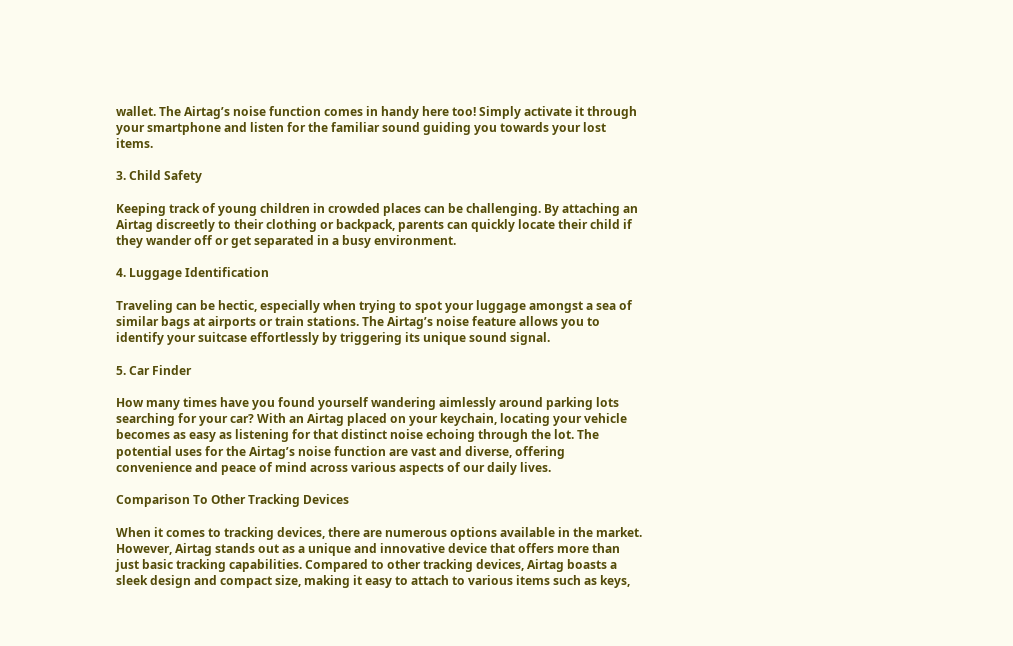wallet. The Airtag’s noise function comes in handy here too! Simply activate it through your smartphone and listen for the familiar sound guiding you towards your lost items.

3. Child Safety

Keeping track of young children in crowded places can be challenging. By attaching an Airtag discreetly to their clothing or backpack, parents can quickly locate their child if they wander off or get separated in a busy environment.

4. Luggage Identification

Traveling can be hectic, especially when trying to spot your luggage amongst a sea of similar bags at airports or train stations. The Airtag’s noise feature allows you to identify your suitcase effortlessly by triggering its unique sound signal.

5. Car Finder

How many times have you found yourself wandering aimlessly around parking lots searching for your car? With an Airtag placed on your keychain, locating your vehicle becomes as easy as listening for that distinct noise echoing through the lot. The potential uses for the Airtag’s noise function are vast and diverse, offering convenience and peace of mind across various aspects of our daily lives.

Comparison To Other Tracking Devices

When it comes to tracking devices, there are numerous options available in the market. However, Airtag stands out as a unique and innovative device that offers more than just basic tracking capabilities. Compared to other tracking devices, Airtag boasts a sleek design and compact size, making it easy to attach to various items such as keys,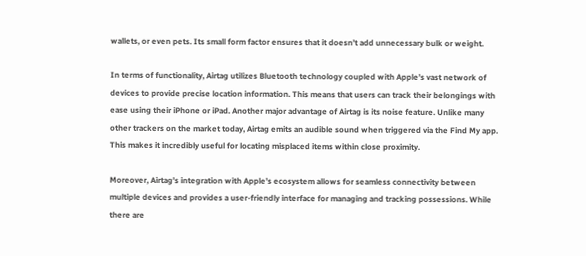wallets, or even pets. Its small form factor ensures that it doesn’t add unnecessary bulk or weight.

In terms of functionality, Airtag utilizes Bluetooth technology coupled with Apple’s vast network of devices to provide precise location information. This means that users can track their belongings with ease using their iPhone or iPad. Another major advantage of Airtag is its noise feature. Unlike many other trackers on the market today, Airtag emits an audible sound when triggered via the Find My app. This makes it incredibly useful for locating misplaced items within close proximity.

Moreover, Airtag’s integration with Apple’s ecosystem allows for seamless connectivity between multiple devices and provides a user-friendly interface for managing and tracking possessions. While there are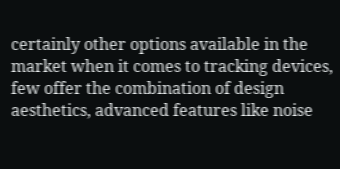certainly other options available in the market when it comes to tracking devices, few offer the combination of design aesthetics, advanced features like noise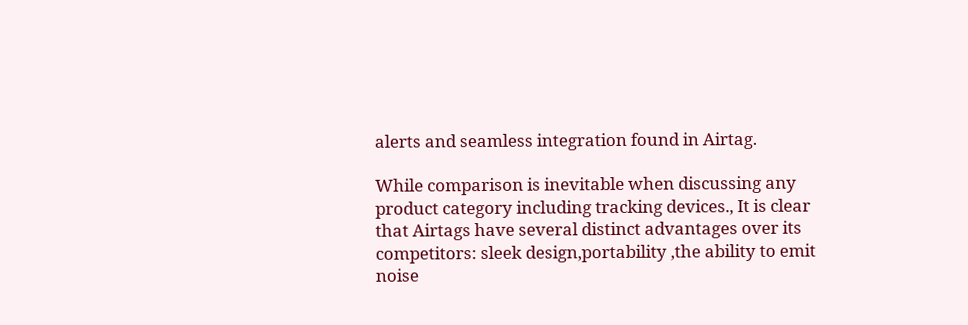alerts and seamless integration found in Airtag.

While comparison is inevitable when discussing any product category including tracking devices., It is clear that Airtags have several distinct advantages over its competitors: sleek design,portability ,the ability to emit noise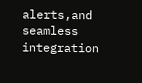alerts,and seamless integration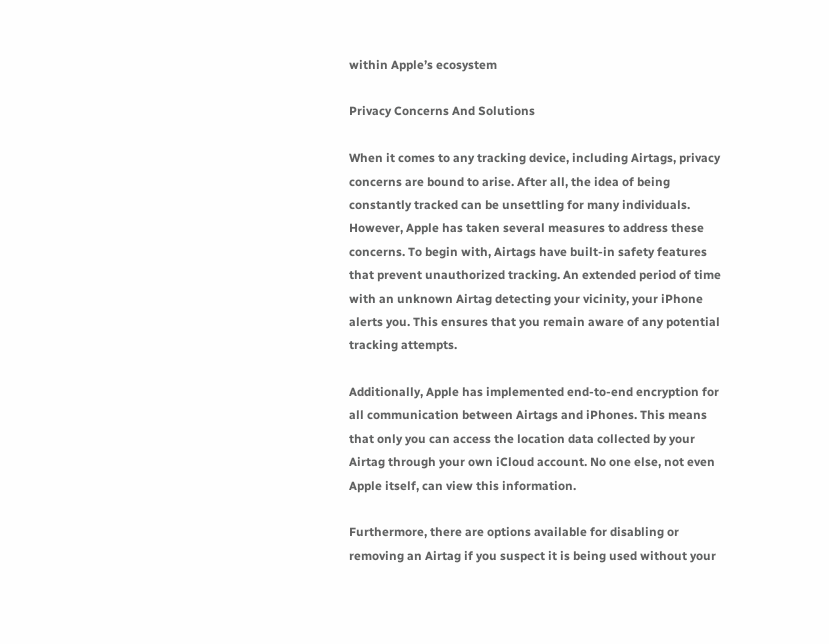within Apple’s ecosystem

Privacy Concerns And Solutions

When it comes to any tracking device, including Airtags, privacy concerns are bound to arise. After all, the idea of being constantly tracked can be unsettling for many individuals. However, Apple has taken several measures to address these concerns. To begin with, Airtags have built-in safety features that prevent unauthorized tracking. An extended period of time with an unknown Airtag detecting your vicinity, your iPhone alerts you. This ensures that you remain aware of any potential tracking attempts.

Additionally, Apple has implemented end-to-end encryption for all communication between Airtags and iPhones. This means that only you can access the location data collected by your Airtag through your own iCloud account. No one else, not even Apple itself, can view this information.

Furthermore, there are options available for disabling or removing an Airtag if you suspect it is being used without your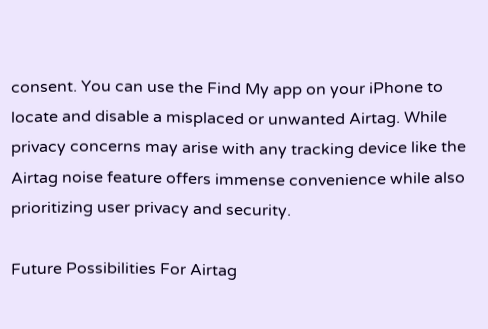consent. You can use the Find My app on your iPhone to locate and disable a misplaced or unwanted Airtag. While privacy concerns may arise with any tracking device like the Airtag noise feature offers immense convenience while also prioritizing user privacy and security.

Future Possibilities For Airtag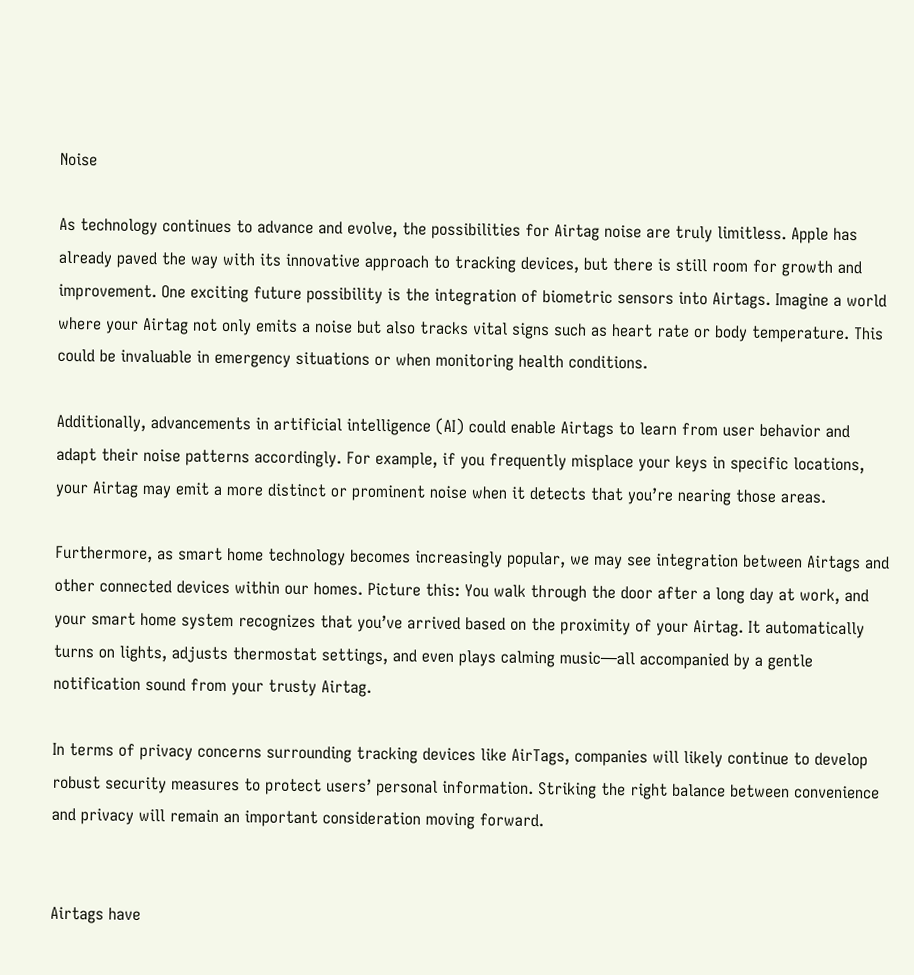Noise

As technology continues to advance and evolve, the possibilities for Airtag noise are truly limitless. Apple has already paved the way with its innovative approach to tracking devices, but there is still room for growth and improvement. One exciting future possibility is the integration of biometric sensors into Airtags. Imagine a world where your Airtag not only emits a noise but also tracks vital signs such as heart rate or body temperature. This could be invaluable in emergency situations or when monitoring health conditions.

Additionally, advancements in artificial intelligence (AI) could enable Airtags to learn from user behavior and adapt their noise patterns accordingly. For example, if you frequently misplace your keys in specific locations, your Airtag may emit a more distinct or prominent noise when it detects that you’re nearing those areas.

Furthermore, as smart home technology becomes increasingly popular, we may see integration between Airtags and other connected devices within our homes. Picture this: You walk through the door after a long day at work, and your smart home system recognizes that you’ve arrived based on the proximity of your Airtag. It automatically turns on lights, adjusts thermostat settings, and even plays calming music—all accompanied by a gentle notification sound from your trusty Airtag.

In terms of privacy concerns surrounding tracking devices like AirTags, companies will likely continue to develop robust security measures to protect users’ personal information. Striking the right balance between convenience and privacy will remain an important consideration moving forward.


Airtags have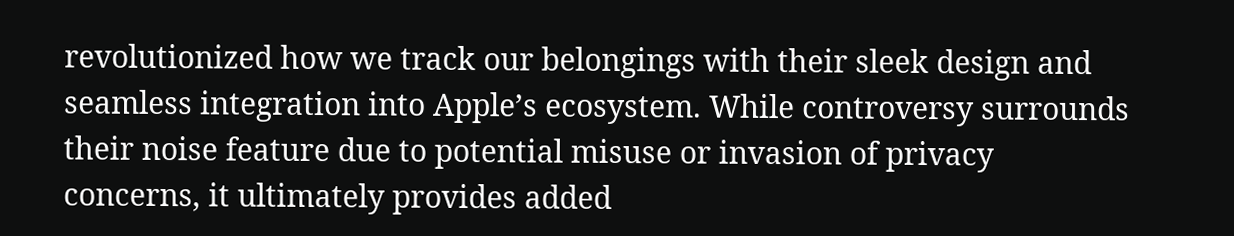revolutionized how we track our belongings with their sleek design and seamless integration into Apple’s ecosystem. While controversy surrounds their noise feature due to potential misuse or invasion of privacy concerns, it ultimately provides added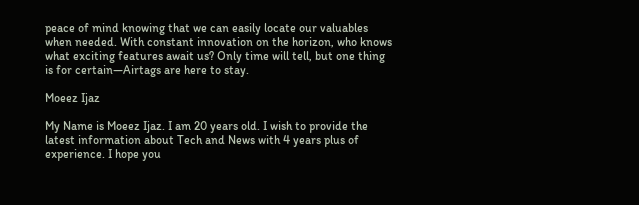peace of mind knowing that we can easily locate our valuables when needed. With constant innovation on the horizon, who knows what exciting features await us? Only time will tell, but one thing is for certain—Airtags are here to stay.

Moeez Ijaz

My Name is Moeez Ijaz. I am 20 years old. I wish to provide the latest information about Tech and News with 4 years plus of experience. I hope you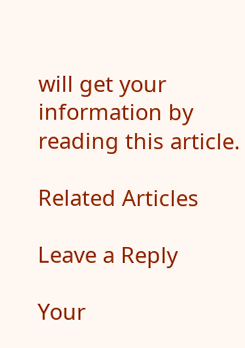will get your information by reading this article.

Related Articles

Leave a Reply

Your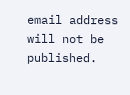email address will not be published.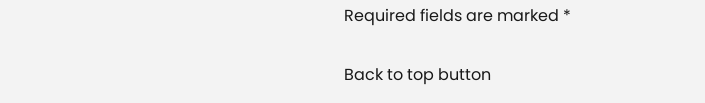Required fields are marked *

Back to top button